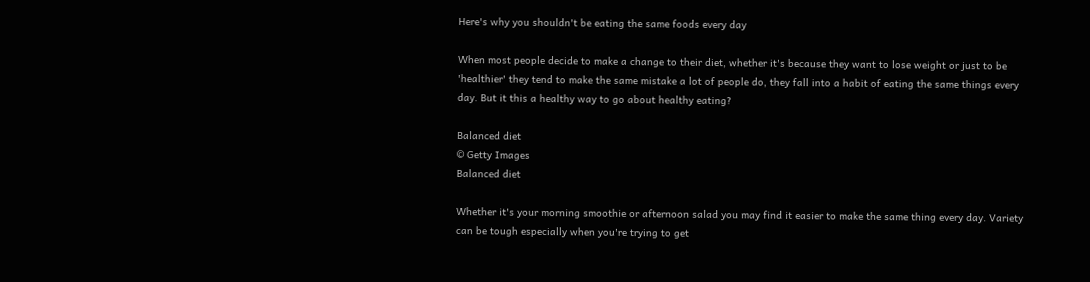Here's why you shouldn't be eating the same foods every day

When most people decide to make a change to their diet, whether it's because they want to lose weight or just to be 'healthier' they tend to make the same mistake a lot of people do, they fall into a habit of eating the same things every day. But it this a healthy way to go about healthy eating?

Balanced diet
© Getty Images
Balanced diet

Whether it's your morning smoothie or afternoon salad you may find it easier to make the same thing every day. Variety can be tough especially when you're trying to get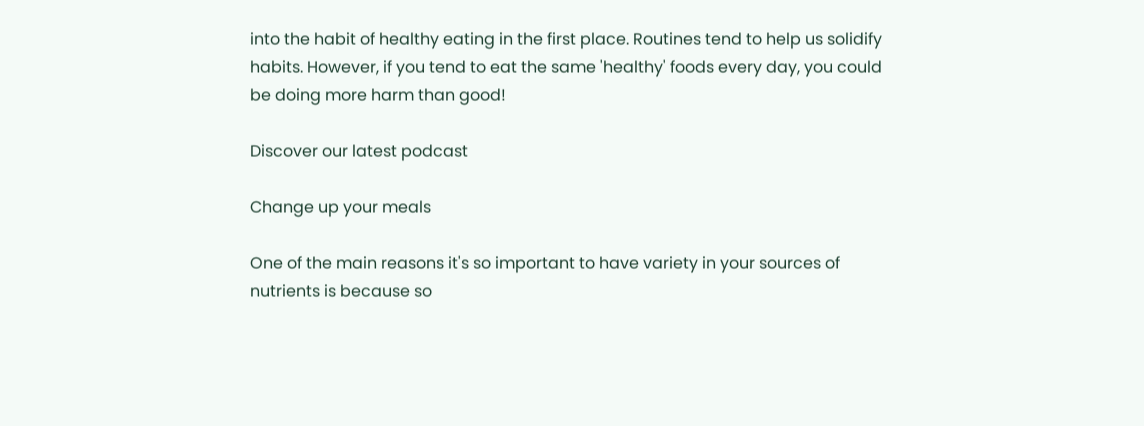into the habit of healthy eating in the first place. Routines tend to help us solidify habits. However, if you tend to eat the same 'healthy' foods every day, you could be doing more harm than good!

Discover our latest podcast

Change up your meals

One of the main reasons it's so important to have variety in your sources of nutrients is because so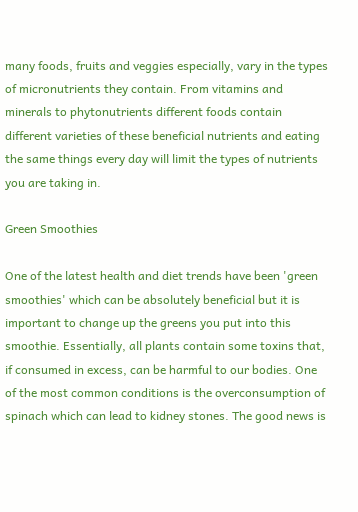many foods, fruits and veggies especially, vary in the types of micronutrients they contain. From vitamins and minerals to phytonutrients different foods contain different varieties of these beneficial nutrients and eating the same things every day will limit the types of nutrients you are taking in.

Green Smoothies

One of the latest health and diet trends have been 'green smoothies' which can be absolutely beneficial but it is important to change up the greens you put into this smoothie. Essentially, all plants contain some toxins that, if consumed in excess, can be harmful to our bodies. One of the most common conditions is the overconsumption of spinach which can lead to kidney stones. The good news is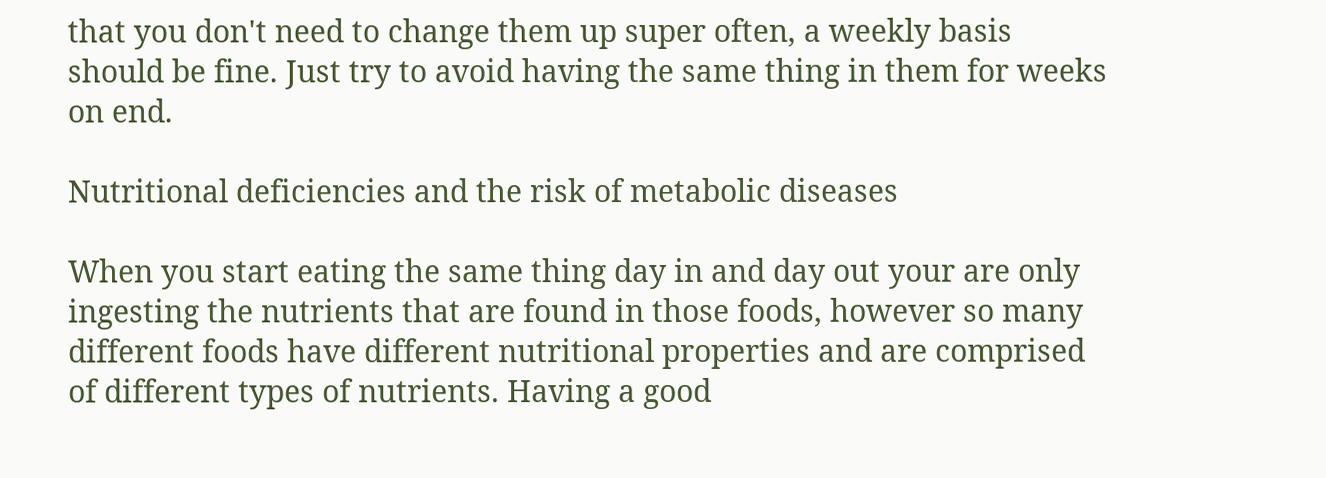that you don't need to change them up super often, a weekly basis should be fine. Just try to avoid having the same thing in them for weeks on end.

Nutritional deficiencies and the risk of metabolic diseases

When you start eating the same thing day in and day out your are only ingesting the nutrients that are found in those foods, however so many different foods have different nutritional properties and are comprised of different types of nutrients. Having a good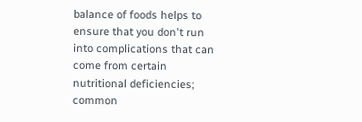balance of foods helps to ensure that you don't run into complications that can come from certain nutritional deficiencies; common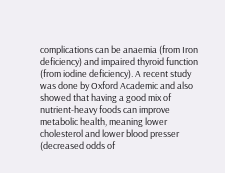complications can be anaemia (from Iron deficiency) and impaired thyroid function (from iodine deficiency). A recent study was done by Oxford Academic and also showed that having a good mix of nutrient-heavy foods can improve metabolic health, meaning lower cholesterol and lower blood presser (decreased odds of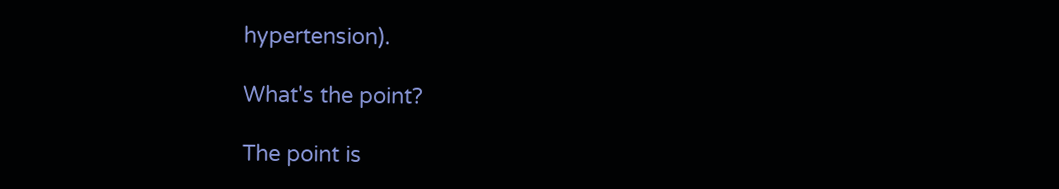hypertension).

What's the point?

The point is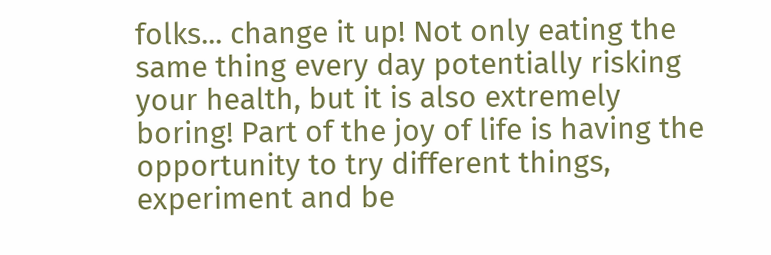folks... change it up! Not only eating the same thing every day potentially risking your health, but it is also extremely boring! Part of the joy of life is having the opportunity to try different things, experiment and be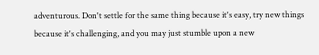adventurous. Don't settle for the same thing because it's easy, try new things because it's challenging, and you may just stumble upon a new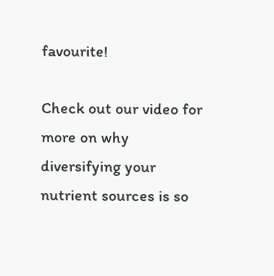favourite!

Check out our video for more on why diversifying your nutrient sources is so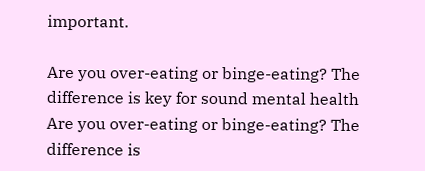important.

Are you over-eating or binge-eating? The difference is key for sound mental health Are you over-eating or binge-eating? The difference is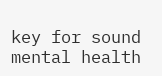key for sound mental health